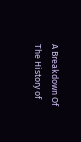A Breakdown Of The History of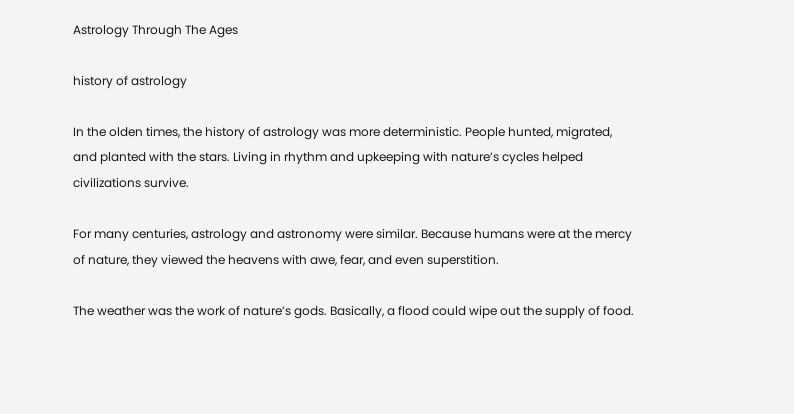Astrology Through The Ages

history of astrology

In the olden times, the history of astrology was more deterministic. People hunted, migrated, and planted with the stars. Living in rhythm and upkeeping with nature’s cycles helped civilizations survive.

For many centuries, astrology and astronomy were similar. Because humans were at the mercy of nature, they viewed the heavens with awe, fear, and even superstition.

The weather was the work of nature’s gods. Basically, a flood could wipe out the supply of food.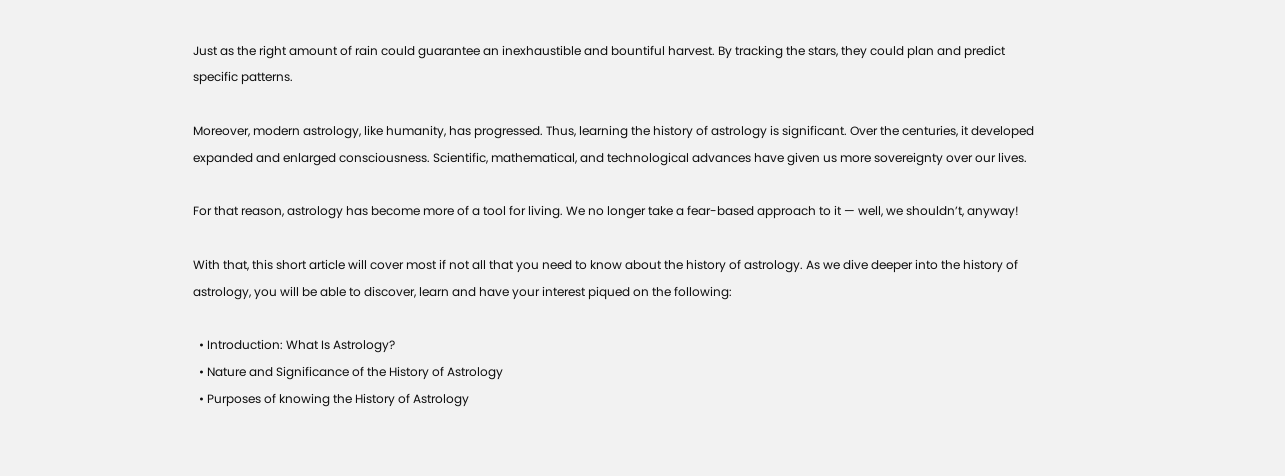Just as the right amount of rain could guarantee an inexhaustible and bountiful harvest. By tracking the stars, they could plan and predict specific patterns.

Moreover, modern astrology, like humanity, has progressed. Thus, learning the history of astrology is significant. Over the centuries, it developed expanded and enlarged consciousness. Scientific, mathematical, and technological advances have given us more sovereignty over our lives.

For that reason, astrology has become more of a tool for living. We no longer take a fear-based approach to it — well, we shouldn’t, anyway!

With that, this short article will cover most if not all that you need to know about the history of astrology. As we dive deeper into the history of astrology, you will be able to discover, learn and have your interest piqued on the following:

  • Introduction: What Is Astrology?
  • Nature and Significance of the History of Astrology
  • Purposes of knowing the History of Astrology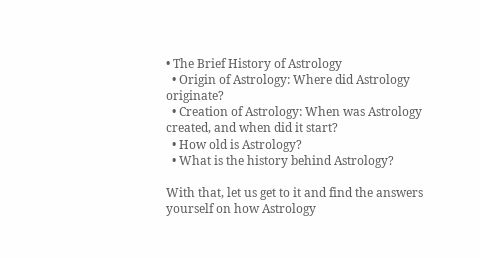• The Brief History of Astrology
  • Origin of Astrology: Where did Astrology originate?
  • Creation of Astrology: When was Astrology created, and when did it start?
  • How old is Astrology?
  • What is the history behind Astrology?

With that, let us get to it and find the answers yourself on how Astrology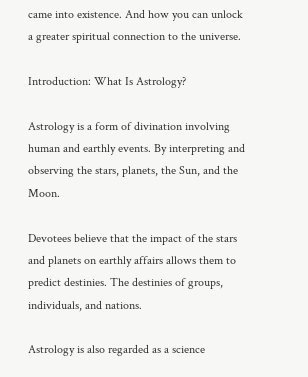came into existence. And how you can unlock a greater spiritual connection to the universe.

Introduction: What Is Astrology?

Astrology is a form of divination involving human and earthly events. By interpreting and observing the stars, planets, the Sun, and the Moon.

Devotees believe that the impact of the stars and planets on earthly affairs allows them to predict destinies. The destinies of groups, individuals, and nations.

Astrology is also regarded as a science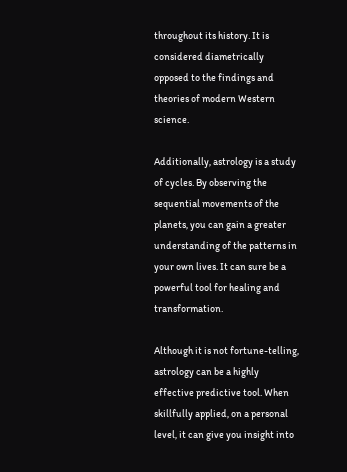throughout its history. It is considered diametrically opposed to the findings and theories of modern Western science.

Additionally, astrology is a study of cycles. By observing the sequential movements of the planets, you can gain a greater understanding of the patterns in your own lives. It can sure be a powerful tool for healing and transformation.

Although it is not fortune-telling, astrology can be a highly effective predictive tool. When skillfully applied, on a personal level, it can give you insight into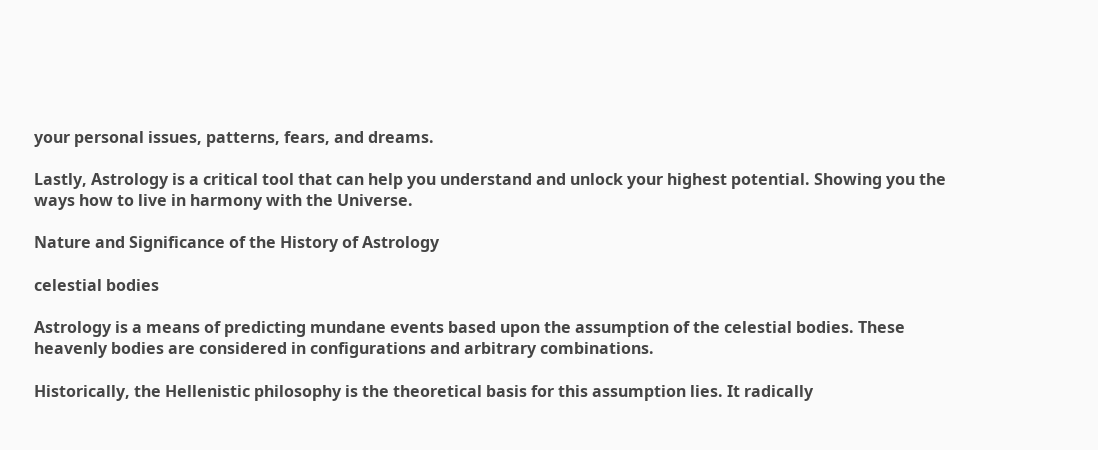your personal issues, patterns, fears, and dreams.

Lastly, Astrology is a critical tool that can help you understand and unlock your highest potential. Showing you the ways how to live in harmony with the Universe.

Nature and Significance of the History of Astrology

celestial bodies

Astrology is a means of predicting mundane events based upon the assumption of the celestial bodies. These heavenly bodies are considered in configurations and arbitrary combinations.

Historically, the Hellenistic philosophy is the theoretical basis for this assumption lies. It radically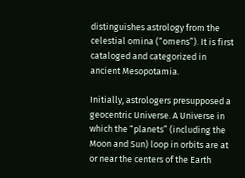distinguishes astrology from the celestial omina (“omens”). It is first cataloged and categorized in ancient Mesopotamia.

Initially, astrologers presupposed a geocentric Universe. A Universe in which the “planets” (including the Moon and Sun) loop in orbits are at or near the centers of the Earth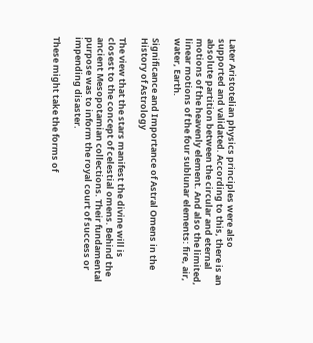Later Aristotelian physics principles were also supported and validated. According to this, there is an absolute partition between the circular and eternal motions of the heavenly element. And also the limited, linear motions of the four sublunar elements: fire, air, water, Earth.

Significance and Importance of Astral Omens in the History of Astrology

The view that the stars manifest the divine will is closest to the concept of celestial omens. Behind the ancient Mesopotamian collections. Their fundamental purpose was to inform the royal court of success or impending disaster.

These might take the forms of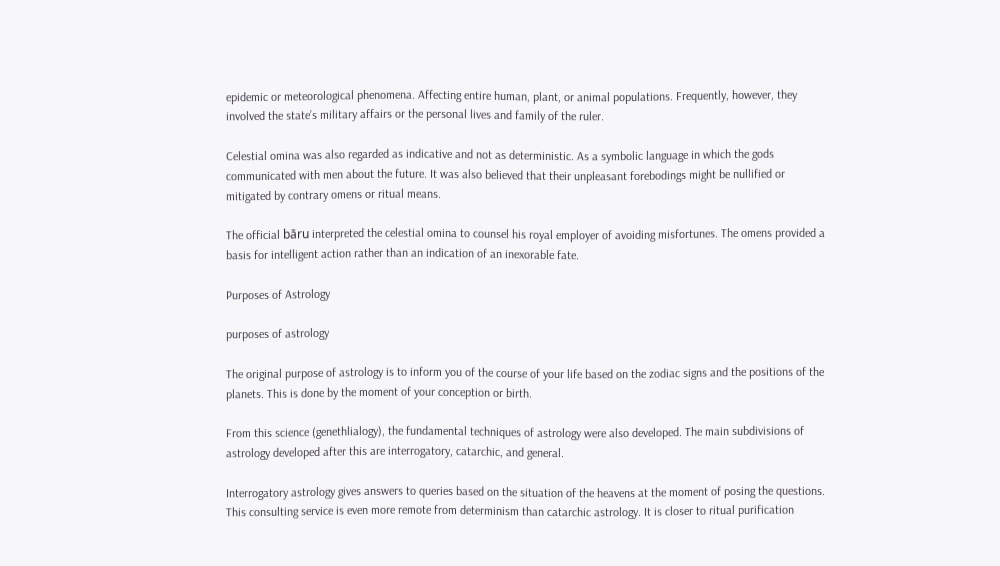epidemic or meteorological phenomena. Affecting entire human, plant, or animal populations. Frequently, however, they involved the state’s military affairs or the personal lives and family of the ruler.

Celestial omina was also regarded as indicative and not as deterministic. As a symbolic language in which the gods communicated with men about the future. It was also believed that their unpleasant forebodings might be nullified or mitigated by contrary omens or ritual means.

The official bāru interpreted the celestial omina to counsel his royal employer of avoiding misfortunes. The omens provided a basis for intelligent action rather than an indication of an inexorable fate.

Purposes of Astrology

purposes of astrology

The original purpose of astrology is to inform you of the course of your life based on the zodiac signs and the positions of the planets. This is done by the moment of your conception or birth.

From this science (genethlialogy), the fundamental techniques of astrology were also developed. The main subdivisions of astrology developed after this are interrogatory, catarchic, and general.

Interrogatory astrology gives answers to queries based on the situation of the heavens at the moment of posing the questions. This consulting service is even more remote from determinism than catarchic astrology. It is closer to ritual purification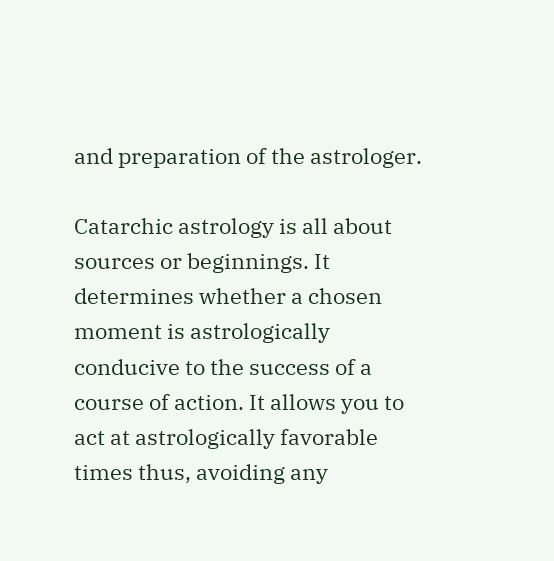and preparation of the astrologer.

Catarchic astrology is all about sources or beginnings. It determines whether a chosen moment is astrologically conducive to the success of a course of action. It allows you to act at astrologically favorable times thus, avoiding any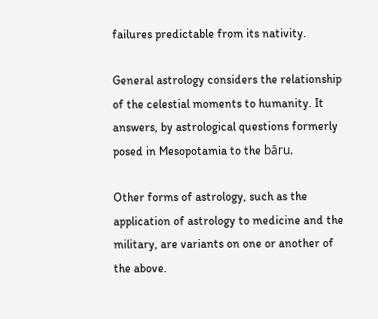failures predictable from its nativity.

General astrology considers the relationship of the celestial moments to humanity. It answers, by astrological questions formerly posed in Mesopotamia to the bāru.

Other forms of astrology, such as the application of astrology to medicine and the military, are variants on one or another of the above.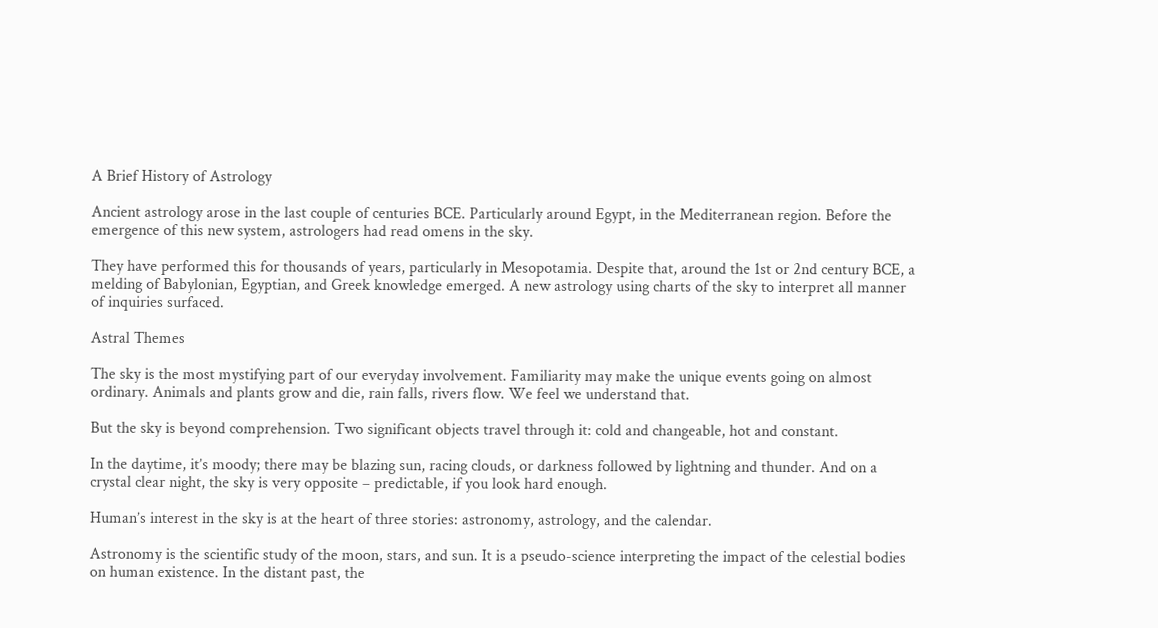A Brief History of Astrology

Ancient astrology arose in the last couple of centuries BCE. Particularly around Egypt, in the Mediterranean region. Before the emergence of this new system, astrologers had read omens in the sky.

They have performed this for thousands of years, particularly in Mesopotamia. Despite that, around the 1st or 2nd century BCE, a melding of Babylonian, Egyptian, and Greek knowledge emerged. A new astrology using charts of the sky to interpret all manner of inquiries surfaced.

Astral Themes

The sky is the most mystifying part of our everyday involvement. Familiarity may make the unique events going on almost ordinary. Animals and plants grow and die, rain falls, rivers flow. We feel we understand that.

But the sky is beyond comprehension. Two significant objects travel through it: cold and changeable, hot and constant.

In the daytime, it’s moody; there may be blazing sun, racing clouds, or darkness followed by lightning and thunder. And on a crystal clear night, the sky is very opposite – predictable, if you look hard enough.

Human’s interest in the sky is at the heart of three stories: astronomy, astrology, and the calendar.

Astronomy is the scientific study of the moon, stars, and sun. It is a pseudo-science interpreting the impact of the celestial bodies on human existence. In the distant past, the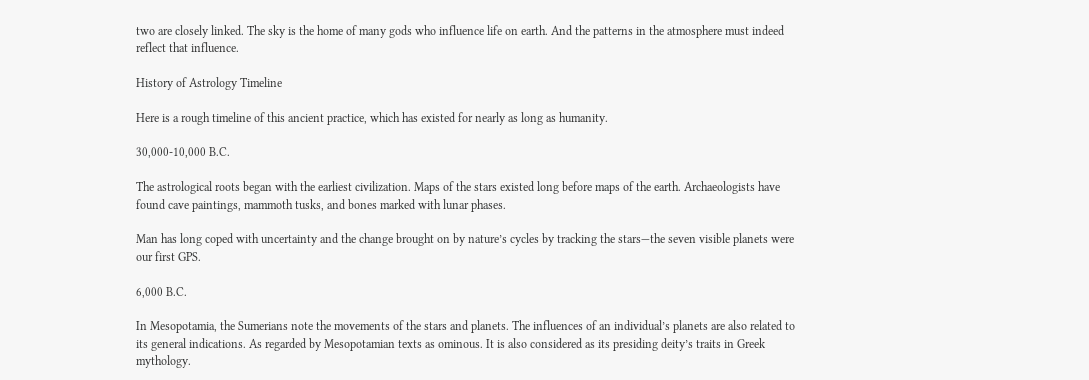two are closely linked. The sky is the home of many gods who influence life on earth. And the patterns in the atmosphere must indeed reflect that influence.

History of Astrology Timeline

Here is a rough timeline of this ancient practice, which has existed for nearly as long as humanity.

30,000-10,000 B.C.

The astrological roots began with the earliest civilization. Maps of the stars existed long before maps of the earth. Archaeologists have found cave paintings, mammoth tusks, and bones marked with lunar phases.

Man has long coped with uncertainty and the change brought on by nature’s cycles by tracking the stars—the seven visible planets were our first GPS.

6,000 B.C.

In Mesopotamia, the Sumerians note the movements of the stars and planets. The influences of an individual’s planets are also related to its general indications. As regarded by Mesopotamian texts as ominous. It is also considered as its presiding deity’s traits in Greek mythology.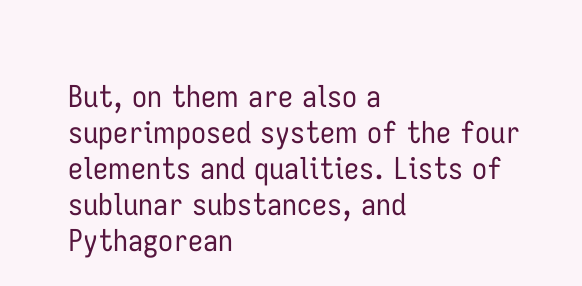But, on them are also a superimposed system of the four elements and qualities. Lists of sublunar substances, and Pythagorean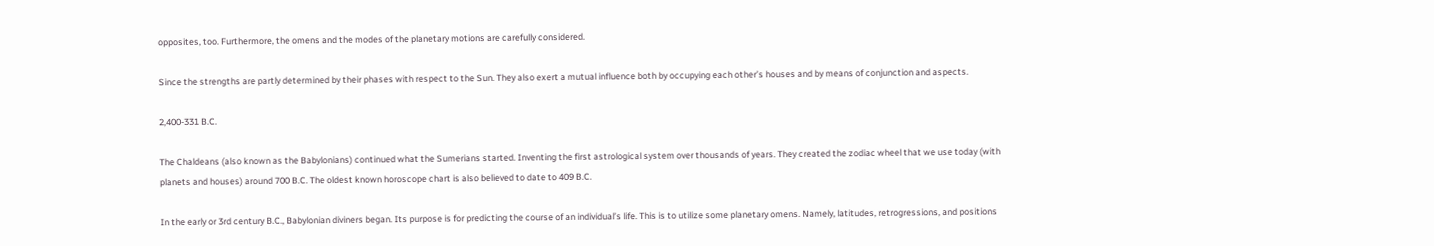opposites, too. Furthermore, the omens and the modes of the planetary motions are carefully considered.

Since the strengths are partly determined by their phases with respect to the Sun. They also exert a mutual influence both by occupying each other’s houses and by means of conjunction and aspects.

2,400-331 B.C.

The Chaldeans (also known as the Babylonians) continued what the Sumerians started. Inventing the first astrological system over thousands of years. They created the zodiac wheel that we use today (with planets and houses) around 700 B.C. The oldest known horoscope chart is also believed to date to 409 B.C.

In the early or 3rd century B.C., Babylonian diviners began. Its purpose is for predicting the course of an individual’s life. This is to utilize some planetary omens. Namely, latitudes, retrogressions, and positions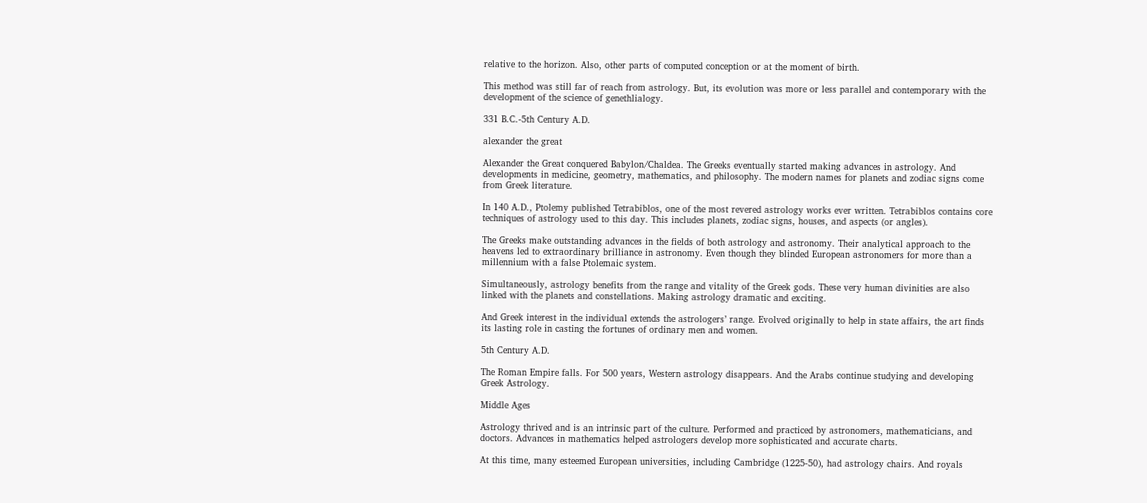relative to the horizon. Also, other parts of computed conception or at the moment of birth.

This method was still far of reach from astrology. But, its evolution was more or less parallel and contemporary with the development of the science of genethlialogy.

331 B.C.-5th Century A.D.

alexander the great

Alexander the Great conquered Babylon/Chaldea. The Greeks eventually started making advances in astrology. And developments in medicine, geometry, mathematics, and philosophy. The modern names for planets and zodiac signs come from Greek literature.

In 140 A.D., Ptolemy published Tetrabiblos, one of the most revered astrology works ever written. Tetrabiblos contains core techniques of astrology used to this day. This includes planets, zodiac signs, houses, and aspects (or angles).

The Greeks make outstanding advances in the fields of both astrology and astronomy. Their analytical approach to the heavens led to extraordinary brilliance in astronomy. Even though they blinded European astronomers for more than a millennium with a false Ptolemaic system.

Simultaneously, astrology benefits from the range and vitality of the Greek gods. These very human divinities are also linked with the planets and constellations. Making astrology dramatic and exciting.

And Greek interest in the individual extends the astrologers’ range. Evolved originally to help in state affairs, the art finds its lasting role in casting the fortunes of ordinary men and women.

5th Century A.D.

The Roman Empire falls. For 500 years, Western astrology disappears. And the Arabs continue studying and developing Greek Astrology.

Middle Ages

Astrology thrived and is an intrinsic part of the culture. Performed and practiced by astronomers, mathematicians, and doctors. Advances in mathematics helped astrologers develop more sophisticated and accurate charts.

At this time, many esteemed European universities, including Cambridge (1225-50), had astrology chairs. And royals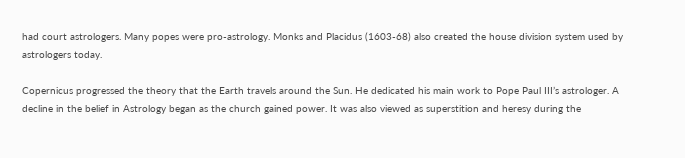had court astrologers. Many popes were pro-astrology. Monks and Placidus (1603-68) also created the house division system used by astrologers today.

Copernicus progressed the theory that the Earth travels around the Sun. He dedicated his main work to Pope Paul III’s astrologer. A decline in the belief in Astrology began as the church gained power. It was also viewed as superstition and heresy during the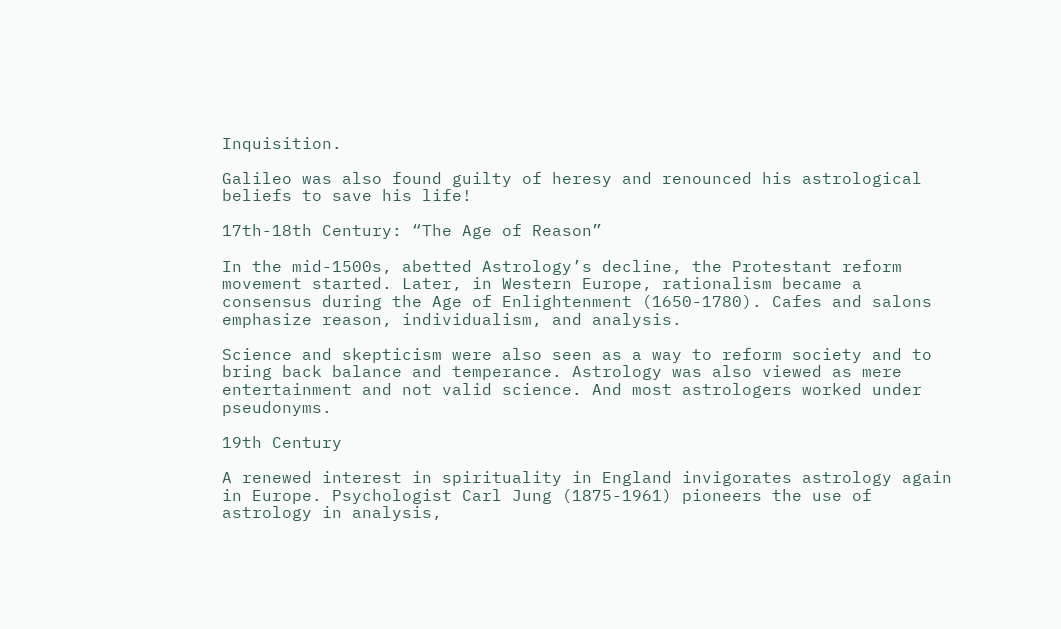Inquisition.

Galileo was also found guilty of heresy and renounced his astrological beliefs to save his life!

17th-18th Century: “The Age of Reason”

In the mid-1500s, abetted Astrology’s decline, the Protestant reform movement started. Later, in Western Europe, rationalism became a consensus during the Age of Enlightenment (1650-1780). Cafes and salons emphasize reason, individualism, and analysis.

Science and skepticism were also seen as a way to reform society and to bring back balance and temperance. Astrology was also viewed as mere entertainment and not valid science. And most astrologers worked under pseudonyms.

19th Century

A renewed interest in spirituality in England invigorates astrology again in Europe. Psychologist Carl Jung (1875-1961) pioneers the use of astrology in analysis,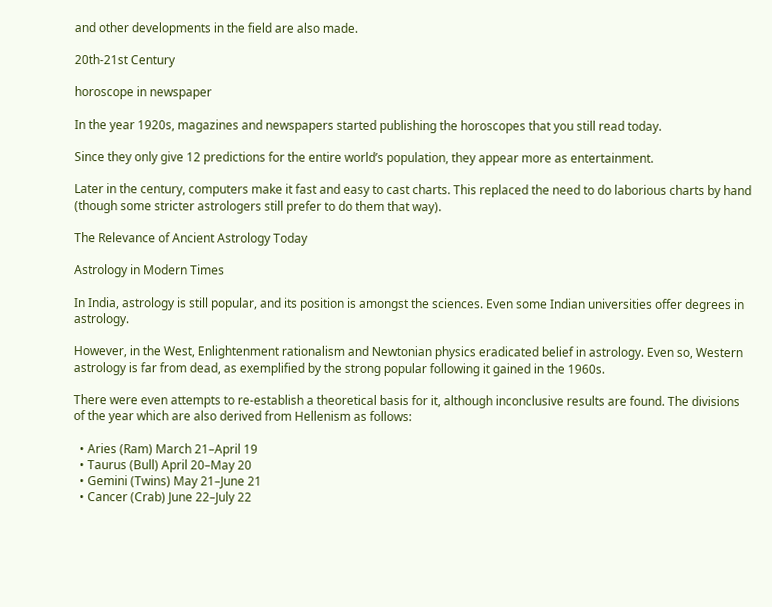and other developments in the field are also made.

20th-21st Century

horoscope in newspaper

In the year 1920s, magazines and newspapers started publishing the horoscopes that you still read today.

Since they only give 12 predictions for the entire world’s population, they appear more as entertainment.

Later in the century, computers make it fast and easy to cast charts. This replaced the need to do laborious charts by hand (though some stricter astrologers still prefer to do them that way).

The Relevance of Ancient Astrology Today

Astrology in Modern Times

In India, astrology is still popular, and its position is amongst the sciences. Even some Indian universities offer degrees in astrology.

However, in the West, Enlightenment rationalism and Newtonian physics eradicated belief in astrology. Even so, Western astrology is far from dead, as exemplified by the strong popular following it gained in the 1960s.

There were even attempts to re-establish a theoretical basis for it, although inconclusive results are found. The divisions of the year which are also derived from Hellenism as follows:

  • Aries (Ram) March 21–April 19
  • Taurus (Bull) April 20–May 20
  • Gemini (Twins) May 21–June 21
  • Cancer (Crab) June 22–July 22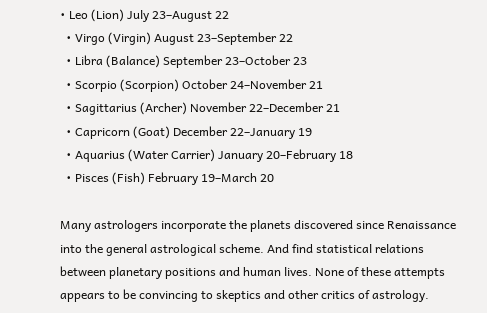• Leo (Lion) July 23–August 22
  • Virgo (Virgin) August 23–September 22
  • Libra (Balance) September 23–October 23
  • Scorpio (Scorpion) October 24–November 21
  • Sagittarius (Archer) November 22–December 21
  • Capricorn (Goat) December 22–January 19
  • Aquarius (Water Carrier) January 20–February 18
  • Pisces (Fish) February 19–March 20

Many astrologers incorporate the planets discovered since Renaissance into the general astrological scheme. And find statistical relations between planetary positions and human lives. None of these attempts appears to be convincing to skeptics and other critics of astrology.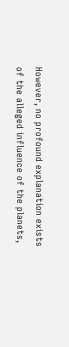However, no profound explanation exists of the alleged influence of the planets,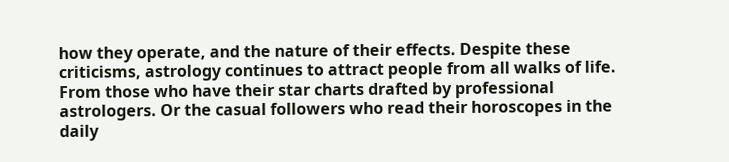how they operate, and the nature of their effects. Despite these criticisms, astrology continues to attract people from all walks of life. From those who have their star charts drafted by professional astrologers. Or the casual followers who read their horoscopes in the daily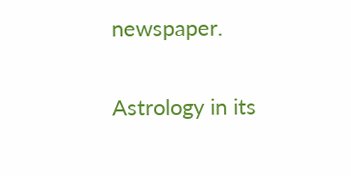newspaper.

Astrology in its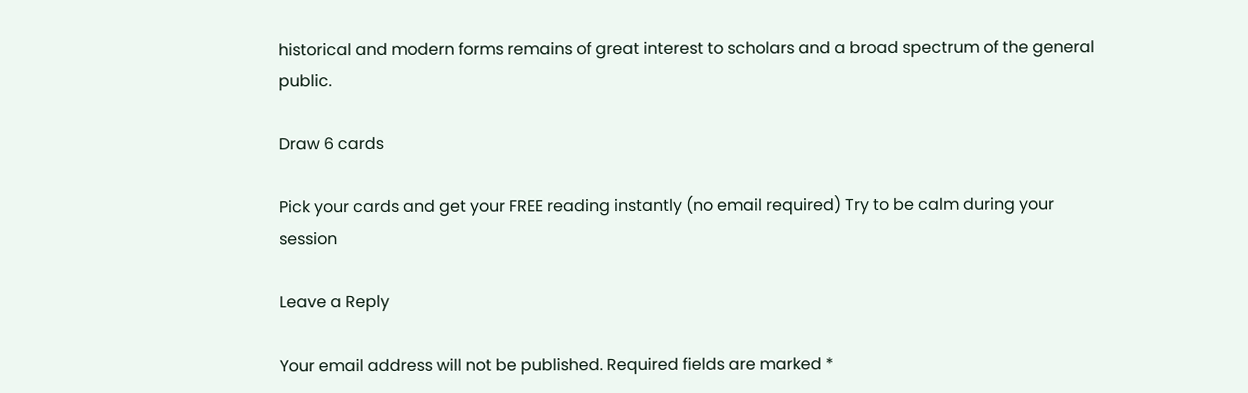historical and modern forms remains of great interest to scholars and a broad spectrum of the general public.

Draw 6 cards

Pick your cards and get your FREE reading instantly (no email required) Try to be calm during your session

Leave a Reply

Your email address will not be published. Required fields are marked *